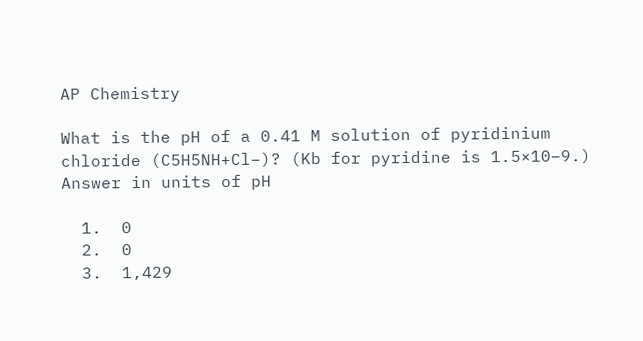AP Chemistry

What is the pH of a 0.41 M solution of pyridinium chloride (C5H5NH+Cl−)? (Kb for pyridine is 1.5×10−9.)
Answer in units of pH

  1.  0
  2.  0
  3.  1,429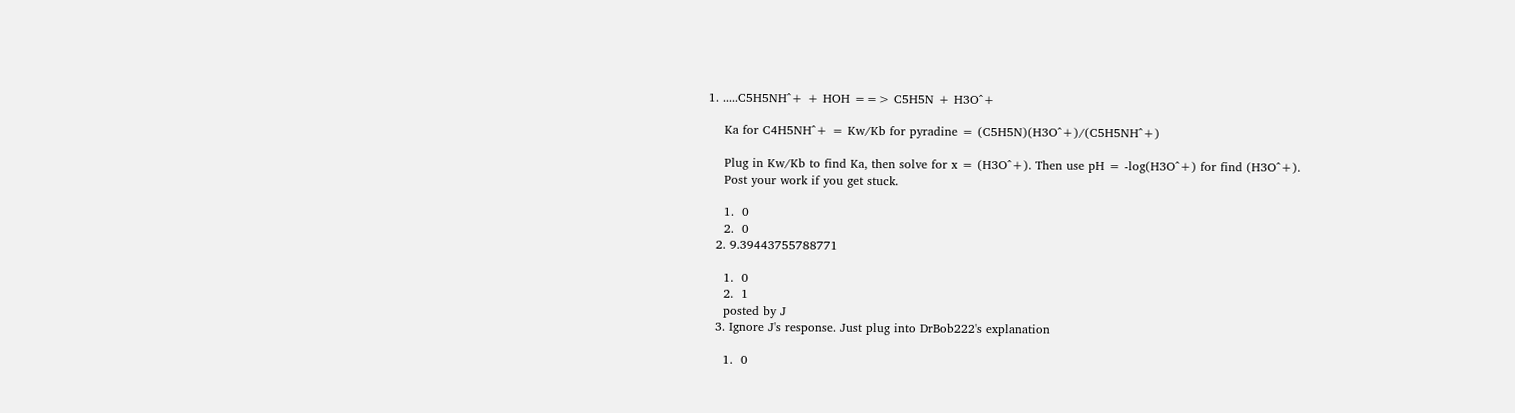1. .....C5H5NH^+ + HOH ==> C5H5N + H3O^+

    Ka for C4H5NH^+ = Kw/Kb for pyradine = (C5H5N)(H3O^+)/(C5H5NH^+)

    Plug in Kw/Kb to find Ka, then solve for x = (H3O^+). Then use pH = -log(H3O^+) for find (H3O^+).
    Post your work if you get stuck.

    1.  0
    2.  0
  2. 9.39443755788771

    1.  0
    2.  1
    posted by J
  3. Ignore J's response. Just plug into DrBob222's explanation

    1.  0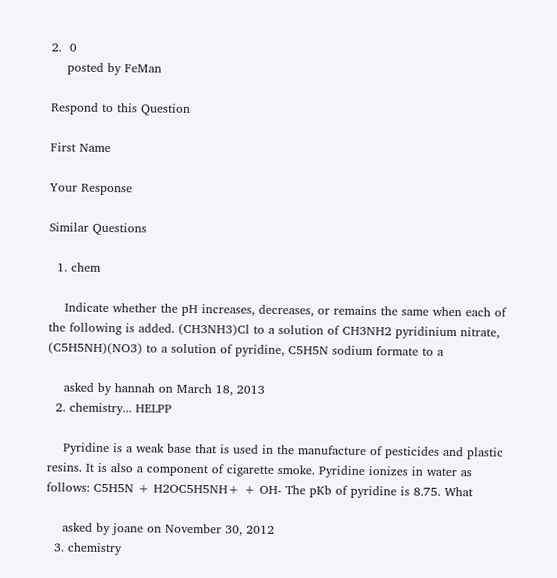2.  0
    posted by FeMan

Respond to this Question

First Name

Your Response

Similar Questions

  1. chem

    Indicate whether the pH increases, decreases, or remains the same when each of the following is added. (CH3NH3)Cl to a solution of CH3NH2 pyridinium nitrate, (C5H5NH)(NO3) to a solution of pyridine, C5H5N sodium formate to a

    asked by hannah on March 18, 2013
  2. chemistry... HELPP

    Pyridine is a weak base that is used in the manufacture of pesticides and plastic resins. It is also a component of cigarette smoke. Pyridine ionizes in water as follows: C5H5N + H2OC5H5NH+ + OH- The pKb of pyridine is 8.75. What

    asked by joane on November 30, 2012
  3. chemistry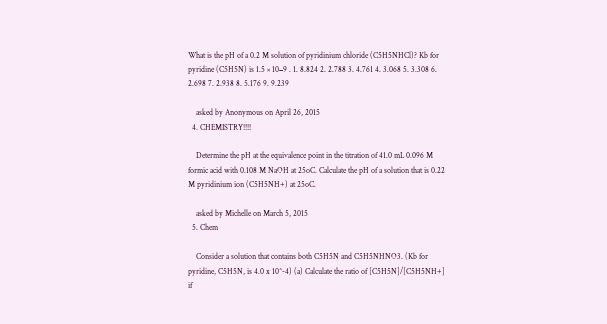What is the pH of a 0.2 M solution of pyridinium chloride (C5H5NHCl)? Kb for pyridine (C5H5N) is 1.5 × 10−9 . 1. 8.824 2. 2.788 3. 4.761 4. 3.068 5. 3.308 6. 2.698 7. 2.938 8. 5.176 9. 9.239

    asked by Anonymous on April 26, 2015
  4. CHEMISTRY!!!!

    Determine the pH at the equivalence point in the titration of 41.0 mL 0.096 M formic acid with 0.108 M NaOH at 25oC. Calculate the pH of a solution that is 0.22 M pyridinium ion (C5H5NH+) at 25oC.

    asked by Michelle on March 5, 2015
  5. Chem

    Consider a solution that contains both C5H5N and C5H5NHNO3. (Kb for pyridine, C5H5N, is 4.0 x 10^-4) (a) Calculate the ratio of [C5H5N]/[C5H5NH+] if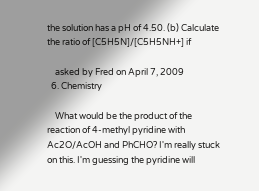the solution has a pH of 4.50. (b) Calculate the ratio of [C5H5N]/[C5H5NH+] if

    asked by Fred on April 7, 2009
  6. Chemistry

    What would be the product of the reaction of 4-methyl pyridine with Ac2O/AcOH and PhCHO? I'm really stuck on this. I'm guessing the pyridine will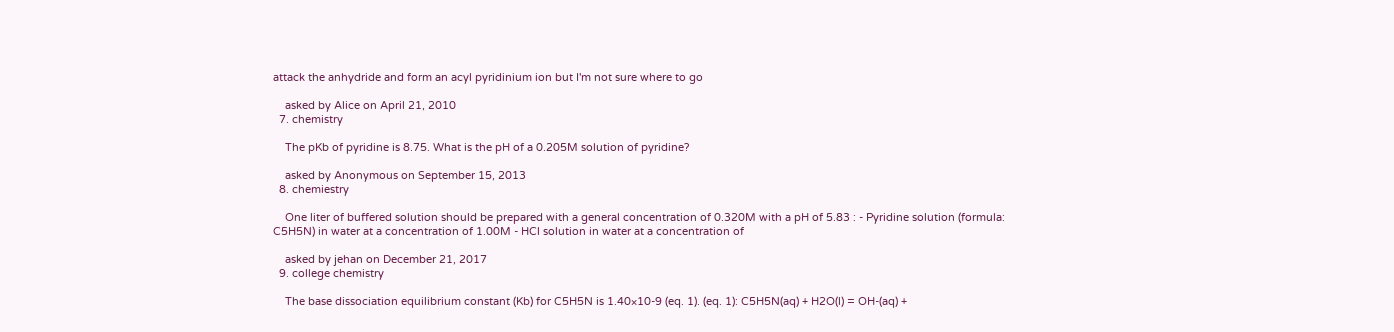attack the anhydride and form an acyl pyridinium ion but I'm not sure where to go

    asked by Alice on April 21, 2010
  7. chemistry

    The pKb of pyridine is 8.75. What is the pH of a 0.205M solution of pyridine?

    asked by Anonymous on September 15, 2013
  8. chemiestry

    One liter of buffered solution should be prepared with a general concentration of 0.320M with a pH of 5.83 : - Pyridine solution (formula: C5H5N) in water at a concentration of 1.00M - HCl solution in water at a concentration of

    asked by jehan on December 21, 2017
  9. college chemistry

    The base dissociation equilibrium constant (Kb) for C5H5N is 1.40×10-9 (eq. 1). (eq. 1): C5H5N(aq) + H2O(l) = OH-(aq) +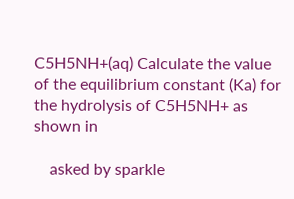C5H5NH+(aq) Calculate the value of the equilibrium constant (Ka) for the hydrolysis of C5H5NH+ as shown in

    asked by sparkle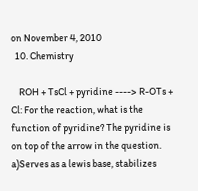on November 4, 2010
  10. Chemistry

    ROH + TsCl + pyridine ----> R-OTs + Cl: For the reaction, what is the function of pyridine? The pyridine is on top of the arrow in the question. a)Serves as a lewis base, stabilizes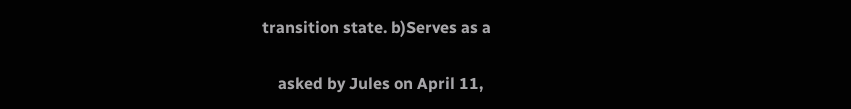transition state. b)Serves as a

    asked by Jules on April 11,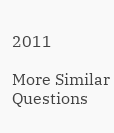2011

More Similar Questions